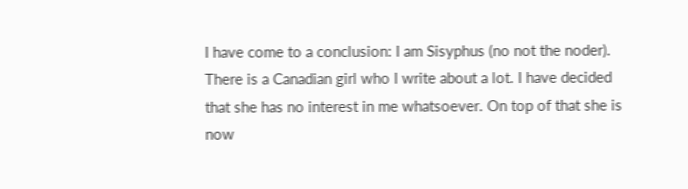I have come to a conclusion: I am Sisyphus (no not the noder). There is a Canadian girl who I write about a lot. I have decided that she has no interest in me whatsoever. On top of that she is now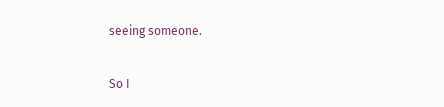seeing someone.

So I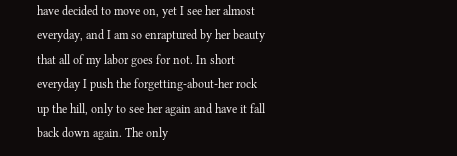have decided to move on, yet I see her almost everyday, and I am so enraptured by her beauty that all of my labor goes for not. In short everyday I push the forgetting-about-her rock up the hill, only to see her again and have it fall back down again. The only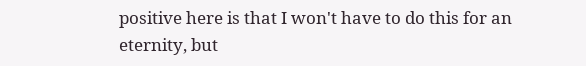positive here is that I won't have to do this for an eternity, but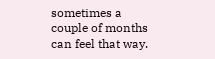sometimes a couple of months can feel that way.